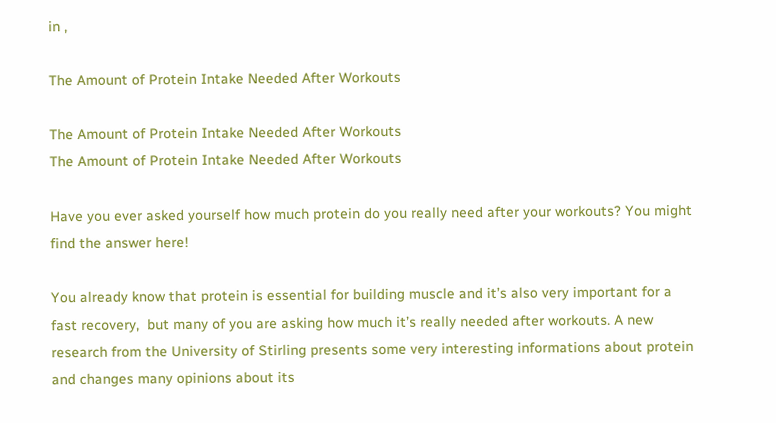in ,

The Amount of Protein Intake Needed After Workouts

The Amount of Protein Intake Needed After Workouts
The Amount of Protein Intake Needed After Workouts

Have you ever asked yourself how much protein do you really need after your workouts? You might find the answer here!

You already know that protein is essential for building muscle and it’s also very important for a fast recovery,  but many of you are asking how much it’s really needed after workouts. A new research from the University of Stirling presents some very interesting informations about protein and changes many opinions about its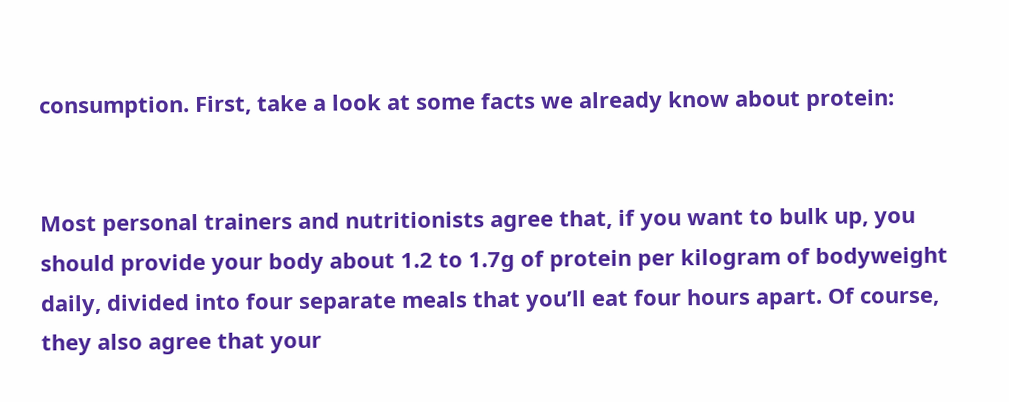consumption. First, take a look at some facts we already know about protein:


Most personal trainers and nutritionists agree that, if you want to bulk up, you should provide your body about 1.2 to 1.7g of protein per kilogram of bodyweight daily, divided into four separate meals that you’ll eat four hours apart. Of course, they also agree that your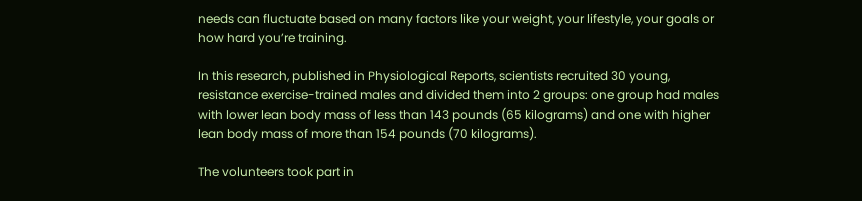needs can fluctuate based on many factors like your weight, your lifestyle, your goals or how hard you’re training.

In this research, published in Physiological Reports, scientists recruited 30 young, resistance exercise-trained males and divided them into 2 groups: one group had males with lower lean body mass of less than 143 pounds (65 kilograms) and one with higher lean body mass of more than 154 pounds (70 kilograms).

The volunteers took part in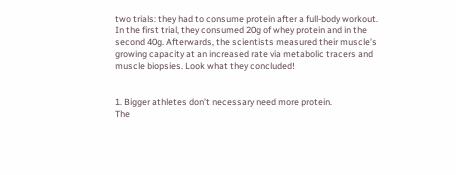two trials: they had to consume protein after a full-body workout. In the first trial, they consumed 20g of whey protein and in the second 40g. Afterwards, the scientists measured their muscle’s growing capacity at an increased rate via metabolic tracers and muscle biopsies. Look what they concluded!


1. Bigger athletes don’t necessary need more protein.
The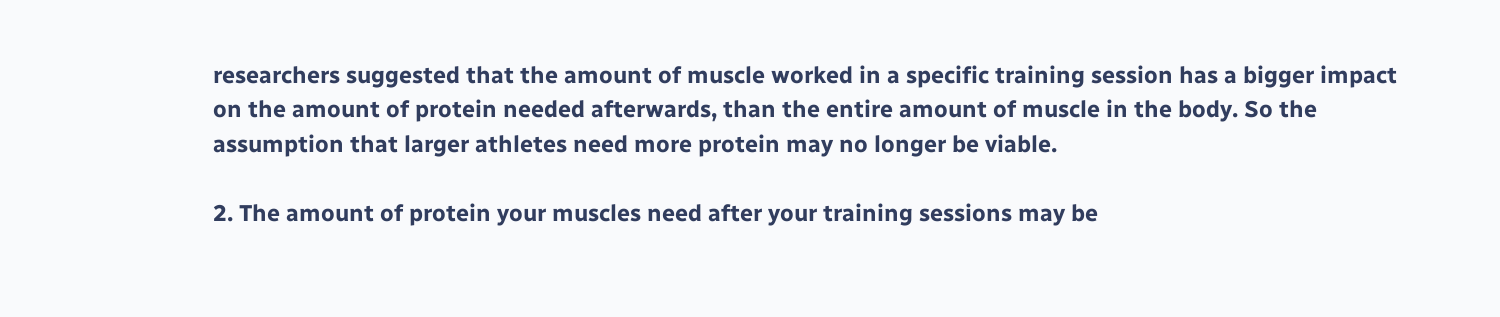researchers suggested that the amount of muscle worked in a specific training session has a bigger impact on the amount of protein needed afterwards, than the entire amount of muscle in the body. So the assumption that larger athletes need more protein may no longer be viable.

2. The amount of protein your muscles need after your training sessions may be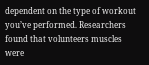dependent on the type of workout you’ve performed. Researchers found that volunteers muscles were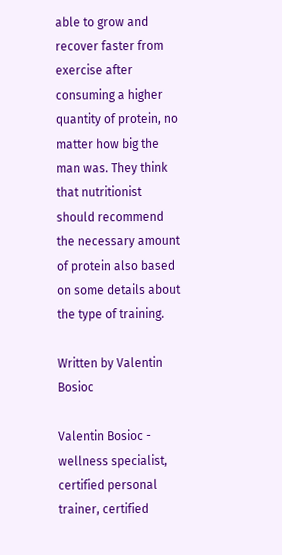able to grow and recover faster from exercise after consuming a higher quantity of protein, no matter how big the man was. They think that nutritionist should recommend the necessary amount of protein also based on some details about the type of training.

Written by Valentin Bosioc

Valentin Bosioc - wellness specialist, certified personal trainer, certified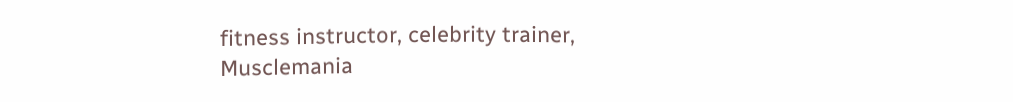fitness instructor, celebrity trainer, Musclemania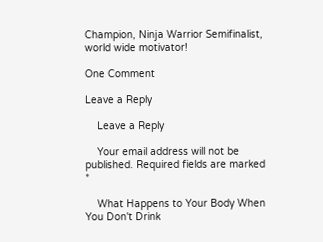Champion, Ninja Warrior Semifinalist, world wide motivator!

One Comment

Leave a Reply

    Leave a Reply

    Your email address will not be published. Required fields are marked *

    What Happens to Your Body When You Don't Drink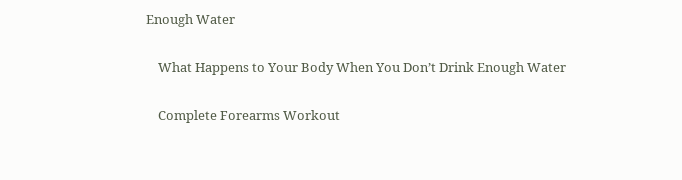Enough Water

    What Happens to Your Body When You Don’t Drink Enough Water

    Complete Forearms Workout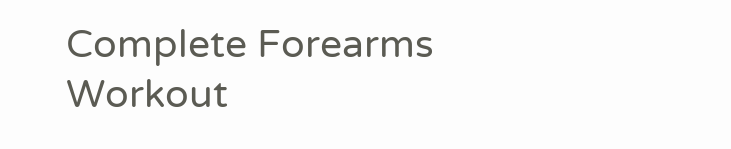Complete Forearms Workout